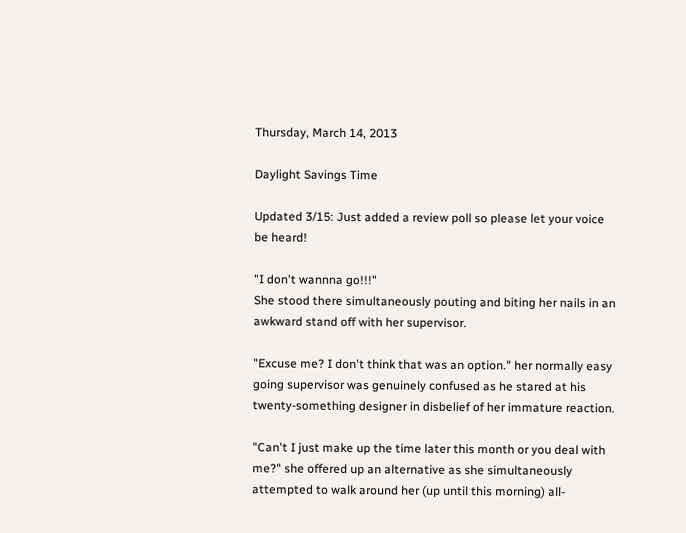Thursday, March 14, 2013

Daylight Savings Time

Updated 3/15: Just added a review poll so please let your voice be heard!

"I don't wannna go!!!"
She stood there simultaneously pouting and biting her nails in an awkward stand off with her supervisor.

"Excuse me? I don't think that was an option." her normally easy going supervisor was genuinely confused as he stared at his twenty-something designer in disbelief of her immature reaction.

"Can't I just make up the time later this month or you deal with me?" she offered up an alternative as she simultaneously attempted to walk around her (up until this morning) all-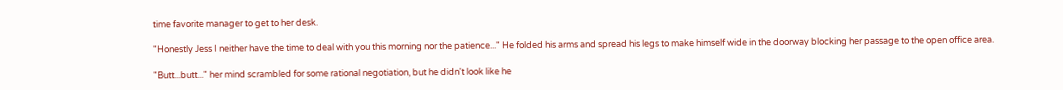time favorite manager to get to her desk.

"Honestly Jess I neither have the time to deal with you this morning nor the patience..." He folded his arms and spread his legs to make himself wide in the doorway blocking her passage to the open office area.

"Butt...butt..." her mind scrambled for some rational negotiation, but he didn't look like he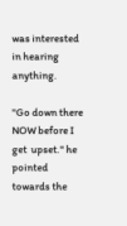was interested in hearing anything.

"Go down there NOW before I get  upset." he pointed towards the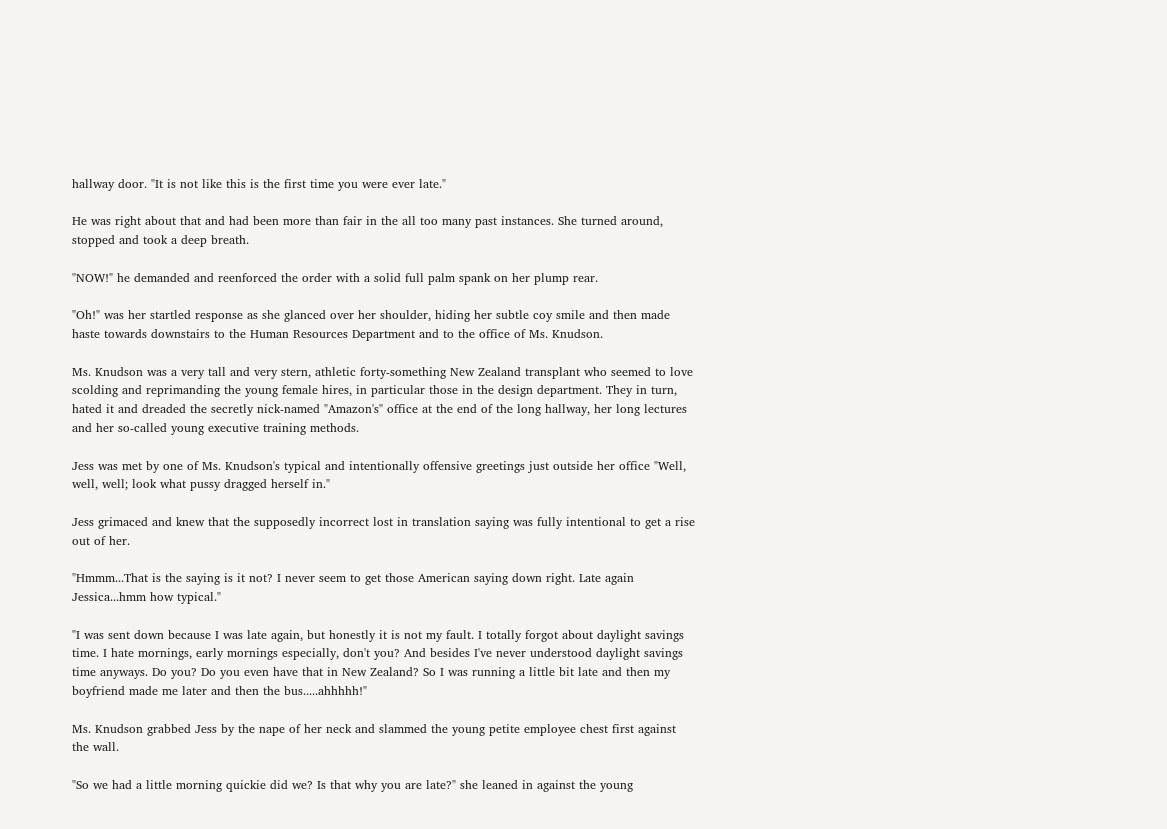hallway door. "It is not like this is the first time you were ever late."

He was right about that and had been more than fair in the all too many past instances. She turned around, stopped and took a deep breath.

"NOW!" he demanded and reenforced the order with a solid full palm spank on her plump rear.

"Oh!" was her startled response as she glanced over her shoulder, hiding her subtle coy smile and then made haste towards downstairs to the Human Resources Department and to the office of Ms. Knudson.

Ms. Knudson was a very tall and very stern, athletic forty-something New Zealand transplant who seemed to love scolding and reprimanding the young female hires, in particular those in the design department. They in turn, hated it and dreaded the secretly nick-named "Amazon's" office at the end of the long hallway, her long lectures and her so-called young executive training methods.

Jess was met by one of Ms. Knudson's typical and intentionally offensive greetings just outside her office "Well, well, well; look what pussy dragged herself in."

Jess grimaced and knew that the supposedly incorrect lost in translation saying was fully intentional to get a rise out of her.

"Hmmm...That is the saying is it not? I never seem to get those American saying down right. Late again Jessica...hmm how typical."

"I was sent down because I was late again, but honestly it is not my fault. I totally forgot about daylight savings time. I hate mornings, early mornings especially, don't you? And besides I've never understood daylight savings time anyways. Do you? Do you even have that in New Zealand? So I was running a little bit late and then my boyfriend made me later and then the bus.....ahhhhh!"

Ms. Knudson grabbed Jess by the nape of her neck and slammed the young petite employee chest first against the wall.

"So we had a little morning quickie did we? Is that why you are late?" she leaned in against the young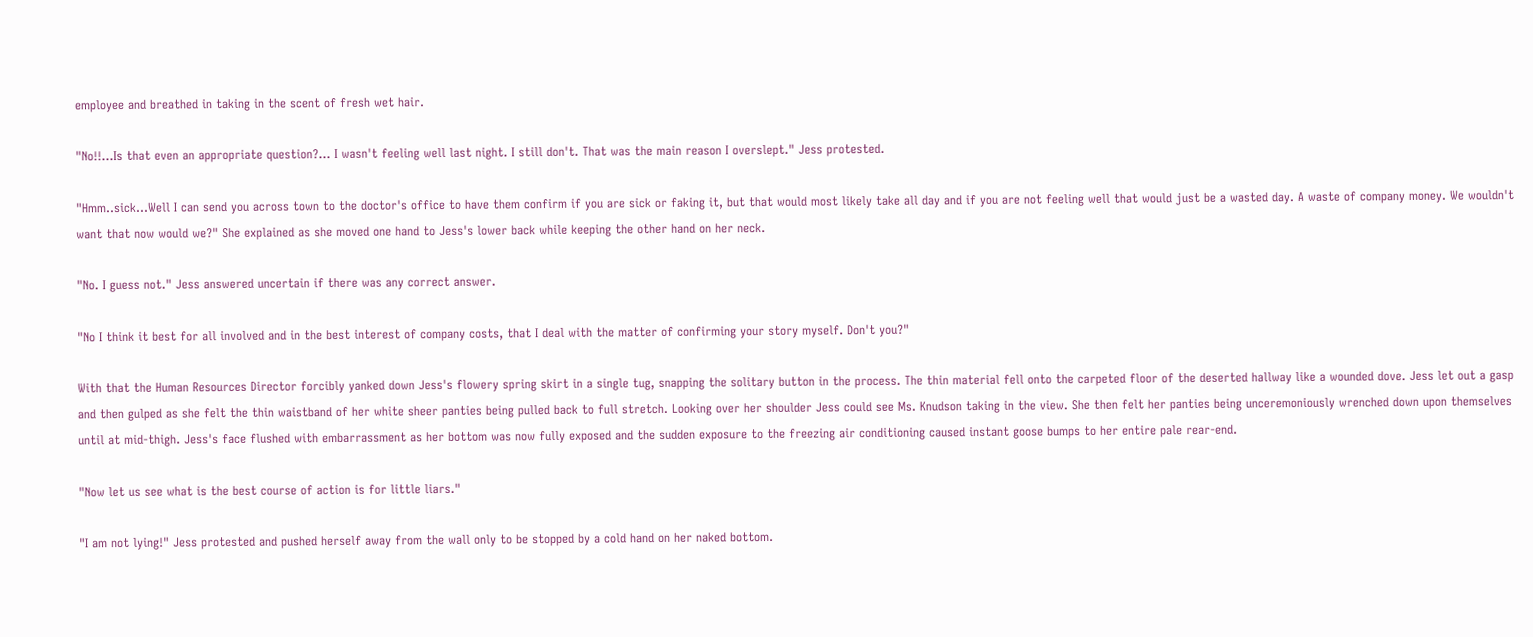employee and breathed in taking in the scent of fresh wet hair.

"No!!...Is that even an appropriate question?... I wasn't feeling well last night. I still don't. That was the main reason I overslept." Jess protested.

"Hmm..sick...Well I can send you across town to the doctor's office to have them confirm if you are sick or faking it, but that would most likely take all day and if you are not feeling well that would just be a wasted day. A waste of company money. We wouldn't want that now would we?" She explained as she moved one hand to Jess's lower back while keeping the other hand on her neck.

"No. I guess not." Jess answered uncertain if there was any correct answer.

"No I think it best for all involved and in the best interest of company costs, that I deal with the matter of confirming your story myself. Don't you?"

With that the Human Resources Director forcibly yanked down Jess's flowery spring skirt in a single tug, snapping the solitary button in the process. The thin material fell onto the carpeted floor of the deserted hallway like a wounded dove. Jess let out a gasp and then gulped as she felt the thin waistband of her white sheer panties being pulled back to full stretch. Looking over her shoulder Jess could see Ms. Knudson taking in the view. She then felt her panties being unceremoniously wrenched down upon themselves until at mid-thigh. Jess's face flushed with embarrassment as her bottom was now fully exposed and the sudden exposure to the freezing air conditioning caused instant goose bumps to her entire pale rear-end.

"Now let us see what is the best course of action is for little liars."

"I am not lying!" Jess protested and pushed herself away from the wall only to be stopped by a cold hand on her naked bottom.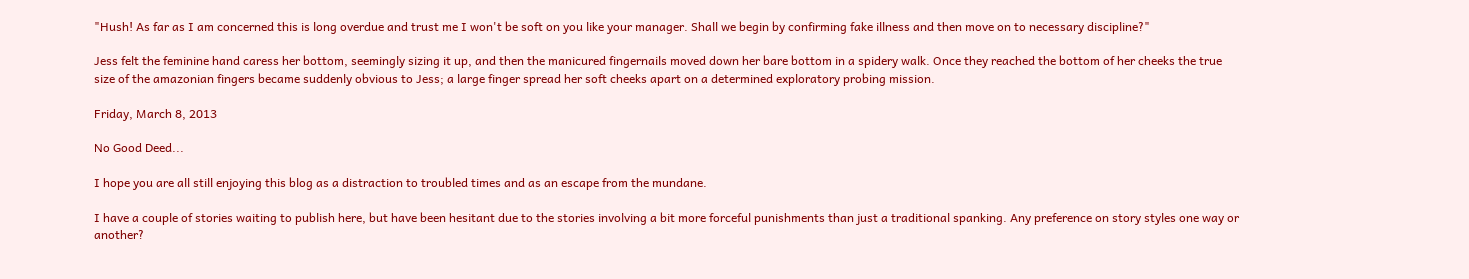"Hush! As far as I am concerned this is long overdue and trust me I won't be soft on you like your manager. Shall we begin by confirming fake illness and then move on to necessary discipline?"

Jess felt the feminine hand caress her bottom, seemingly sizing it up, and then the manicured fingernails moved down her bare bottom in a spidery walk. Once they reached the bottom of her cheeks the true size of the amazonian fingers became suddenly obvious to Jess; a large finger spread her soft cheeks apart on a determined exploratory probing mission.

Friday, March 8, 2013

No Good Deed...

I hope you are all still enjoying this blog as a distraction to troubled times and as an escape from the mundane.

I have a couple of stories waiting to publish here, but have been hesitant due to the stories involving a bit more forceful punishments than just a traditional spanking. Any preference on story styles one way or another?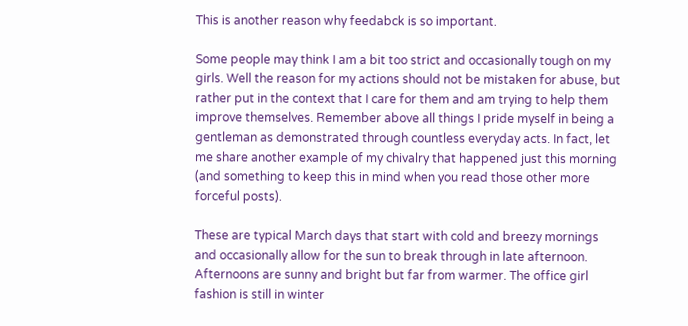This is another reason why feedabck is so important.

Some people may think I am a bit too strict and occasionally tough on my girls. Well the reason for my actions should not be mistaken for abuse, but rather put in the context that I care for them and am trying to help them improve themselves. Remember above all things I pride myself in being a gentleman as demonstrated through countless everyday acts. In fact, let me share another example of my chivalry that happened just this morning (and something to keep this in mind when you read those other more forceful posts).

These are typical March days that start with cold and breezy mornings and occasionally allow for the sun to break through in late afternoon. Afternoons are sunny and bright but far from warmer. The office girl fashion is still in winter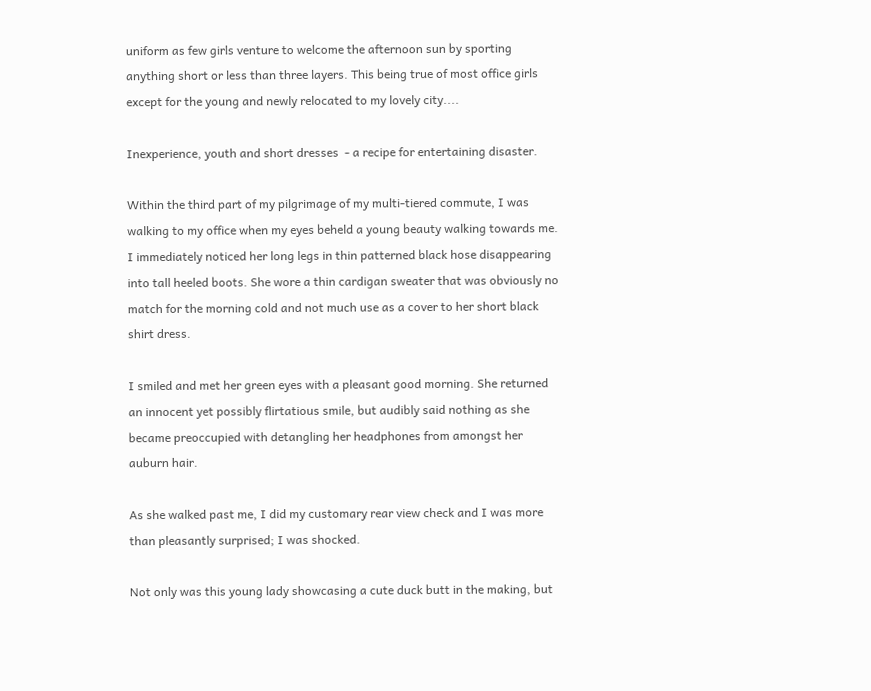uniform as few girls venture to welcome the afternoon sun by sporting anything short or less than three layers. This being true of most office girls except for the young and newly relocated to my lovely city....

Inexperience, youth and short dresses  - a recipe for entertaining disaster.

Within the third part of my pilgrimage of my multi-tiered commute, I was walking to my office when my eyes beheld a young beauty walking towards me. I immediately noticed her long legs in thin patterned black hose disappearing into tall heeled boots. She wore a thin cardigan sweater that was obviously no match for the morning cold and not much use as a cover to her short black shirt dress.

I smiled and met her green eyes with a pleasant good morning. She returned an innocent yet possibly flirtatious smile, but audibly said nothing as she became preoccupied with detangling her headphones from amongst her auburn hair.

As she walked past me, I did my customary rear view check and I was more than pleasantly surprised; I was shocked.

Not only was this young lady showcasing a cute duck butt in the making, but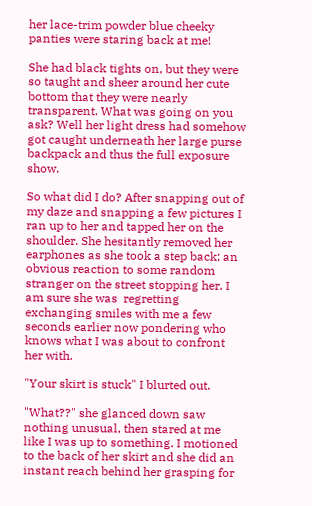her lace-trim powder blue cheeky panties were staring back at me!

She had black tights on, but they were so taught and sheer around her cute bottom that they were nearly transparent. What was going on you ask? Well her light dress had somehow got caught underneath her large purse backpack and thus the full exposure show.

So what did I do? After snapping out of my daze and snapping a few pictures I ran up to her and tapped her on the shoulder. She hesitantly removed her earphones as she took a step back; an obvious reaction to some random stranger on the street stopping her. I am sure she was  regretting exchanging smiles with me a few seconds earlier now pondering who knows what I was about to confront her with.

"Your skirt is stuck" I blurted out.

"What??" she glanced down saw nothing unusual, then stared at me like I was up to something. I motioned to the back of her skirt and she did an instant reach behind her grasping for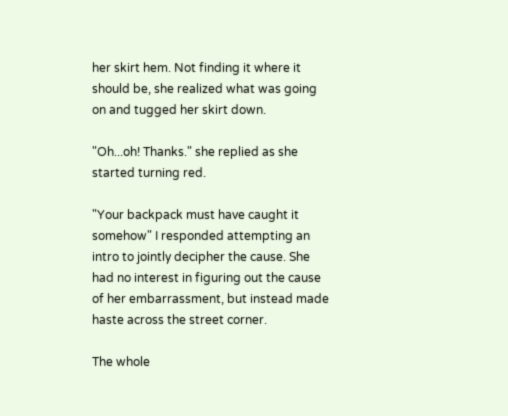her skirt hem. Not finding it where it should be, she realized what was going on and tugged her skirt down.

"Oh...oh! Thanks." she replied as she started turning red.

"Your backpack must have caught it somehow" I responded attempting an intro to jointly decipher the cause. She had no interest in figuring out the cause of her embarrassment, but instead made haste across the street corner.

The whole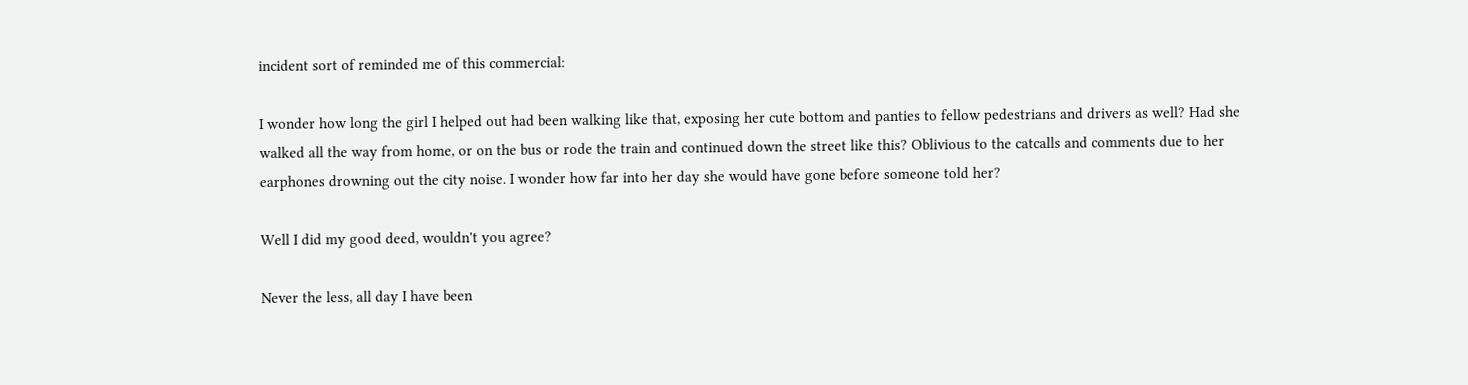incident sort of reminded me of this commercial:

I wonder how long the girl I helped out had been walking like that, exposing her cute bottom and panties to fellow pedestrians and drivers as well? Had she walked all the way from home, or on the bus or rode the train and continued down the street like this? Oblivious to the catcalls and comments due to her earphones drowning out the city noise. I wonder how far into her day she would have gone before someone told her?

Well I did my good deed, wouldn't you agree?

Never the less, all day I have been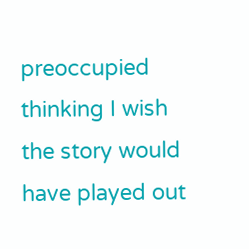preoccupied thinking I wish the story would have played out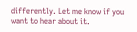differently. Let me know if you want to hear about it.